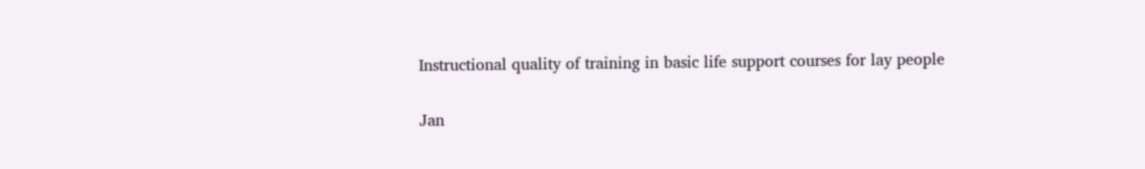Instructional quality of training in basic life support courses for lay people

Jan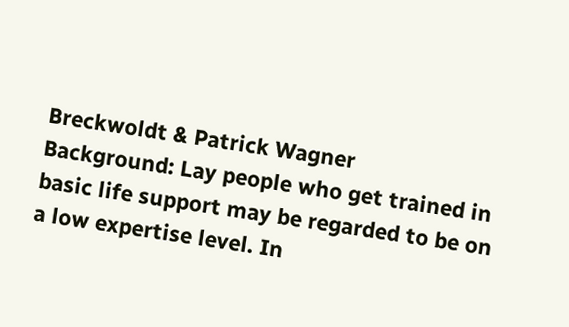Breckwoldt & Patrick Wagner
Background: Lay people who get trained in basic life support may be regarded to be on a low expertise level. In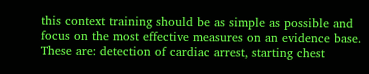this context training should be as simple as possible and focus on the most effective measures on an evidence base. These are: detection of cardiac arrest, starting chest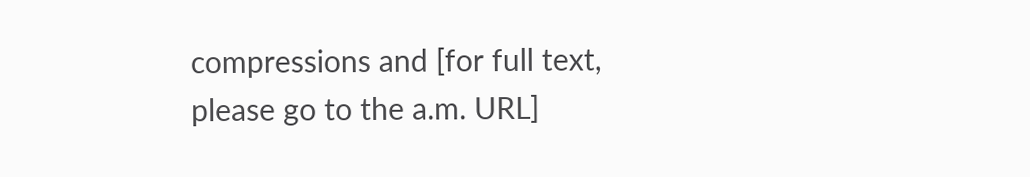compressions and [for full text, please go to the a.m. URL]